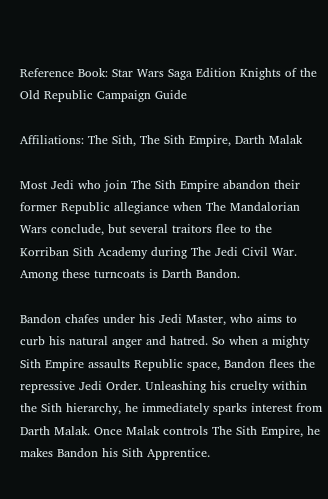Reference Book: Star Wars Saga Edition Knights of the Old Republic Campaign Guide

Affiliations: The Sith, The Sith Empire, Darth Malak

Most Jedi who join The Sith Empire abandon their former Republic allegiance when The Mandalorian Wars conclude, but several traitors flee to the Korriban Sith Academy during The Jedi Civil War. Among these turncoats is Darth Bandon.

Bandon chafes under his Jedi Master, who aims to curb his natural anger and hatred. So when a mighty Sith Empire assaults Republic space, Bandon flees the repressive Jedi Order. Unleashing his cruelty within the Sith hierarchy, he immediately sparks interest from Darth Malak. Once Malak controls The Sith Empire, he makes Bandon his Sith Apprentice.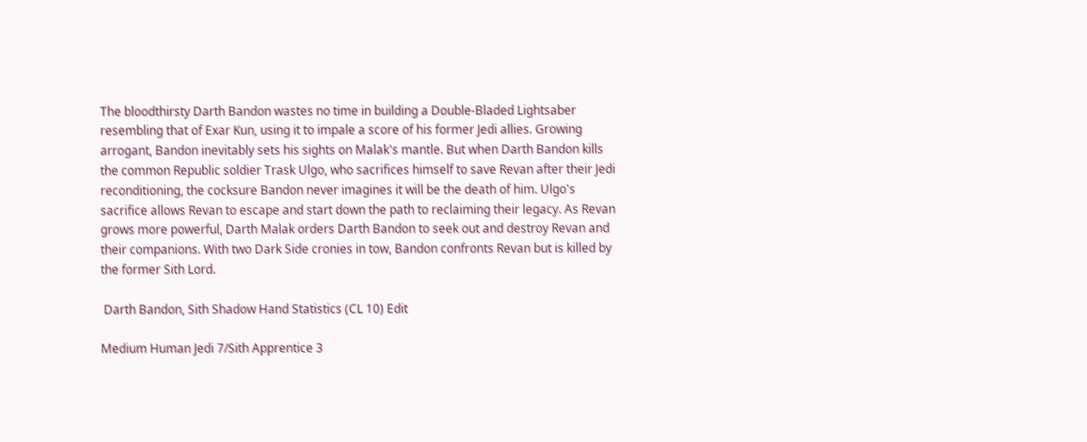The bloodthirsty Darth Bandon wastes no time in building a Double-Bladed Lightsaber resembling that of Exar Kun, using it to impale a score of his former Jedi allies. Growing arrogant, Bandon inevitably sets his sights on Malak's mantle. But when Darth Bandon kills the common Republic soldier Trask Ulgo, who sacrifices himself to save Revan after their Jedi reconditioning, the cocksure Bandon never imagines it will be the death of him. Ulgo's sacrifice allows Revan to escape and start down the path to reclaiming their legacy. As Revan grows more powerful, Darth Malak orders Darth Bandon to seek out and destroy Revan and their companions. With two Dark Side cronies in tow, Bandon confronts Revan but is killed by the former Sith Lord.

 Darth Bandon, Sith Shadow Hand Statistics (CL 10) Edit

Medium Human Jedi 7/Sith Apprentice 3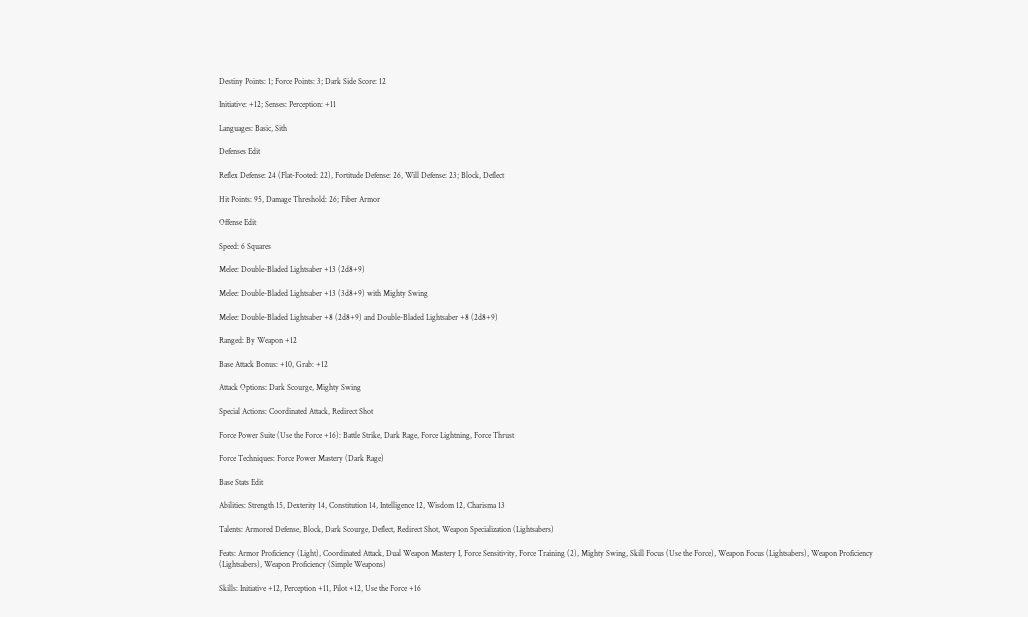Destiny Points: 1; Force Points: 3; Dark Side Score: 12

Initiative: +12; Senses: Perception: +11

Languages: Basic, Sith

Defenses Edit

Reflex Defense: 24 (Flat-Footed: 22), Fortitude Defense: 26, Will Defense: 23; Block, Deflect

Hit Points: 95, Damage Threshold: 26; Fiber Armor

Offense Edit

Speed: 6 Squares

Melee: Double-Bladed Lightsaber +13 (2d8+9)

Melee: Double-Bladed Lightsaber +13 (3d8+9) with Mighty Swing

Melee: Double-Bladed Lightsaber +8 (2d8+9) and Double-Bladed Lightsaber +8 (2d8+9)

Ranged: By Weapon +12

Base Attack Bonus: +10, Grab: +12

Attack Options: Dark Scourge, Mighty Swing

Special Actions: Coordinated Attack, Redirect Shot

Force Power Suite (Use the Force +16): Battle Strike, Dark Rage, Force Lightning, Force Thrust

Force Techniques: Force Power Mastery (Dark Rage)

Base Stats Edit

Abilities: Strength 15, Dexterity 14, Constitution 14, Intelligence 12, Wisdom 12, Charisma 13

Talents: Armored Defense, Block, Dark Scourge, Deflect, Redirect Shot, Weapon Specialization (Lightsabers)

Feats: Armor Proficiency (Light), Coordinated Attack, Dual Weapon Mastery I, Force Sensitivity, Force Training (2), Mighty Swing, Skill Focus (Use the Force), Weapon Focus (Lightsabers), Weapon Proficiency (Lightsabers), Weapon Proficiency (Simple Weapons)

Skills: Initiative +12, Perception +11, Pilot +12, Use the Force +16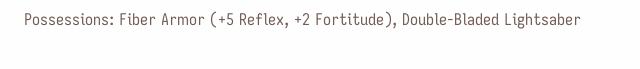Possessions: Fiber Armor (+5 Reflex, +2 Fortitude), Double-Bladed Lightsaber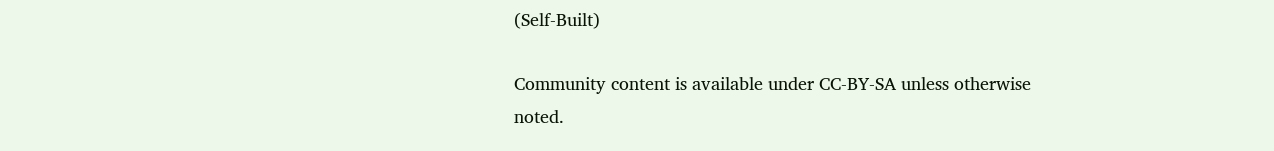(Self-Built)

Community content is available under CC-BY-SA unless otherwise noted.